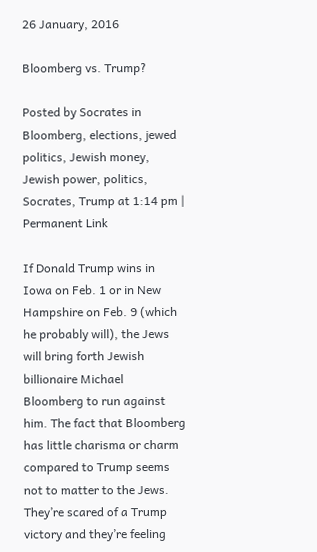26 January, 2016

Bloomberg vs. Trump?

Posted by Socrates in Bloomberg, elections, jewed politics, Jewish money, Jewish power, politics, Socrates, Trump at 1:14 pm | Permanent Link

If Donald Trump wins in Iowa on Feb. 1 or in New Hampshire on Feb. 9 (which he probably will), the Jews will bring forth Jewish billionaire Michael Bloomberg to run against him. The fact that Bloomberg has little charisma or charm compared to Trump seems not to matter to the Jews. They’re scared of a Trump victory and they’re feeling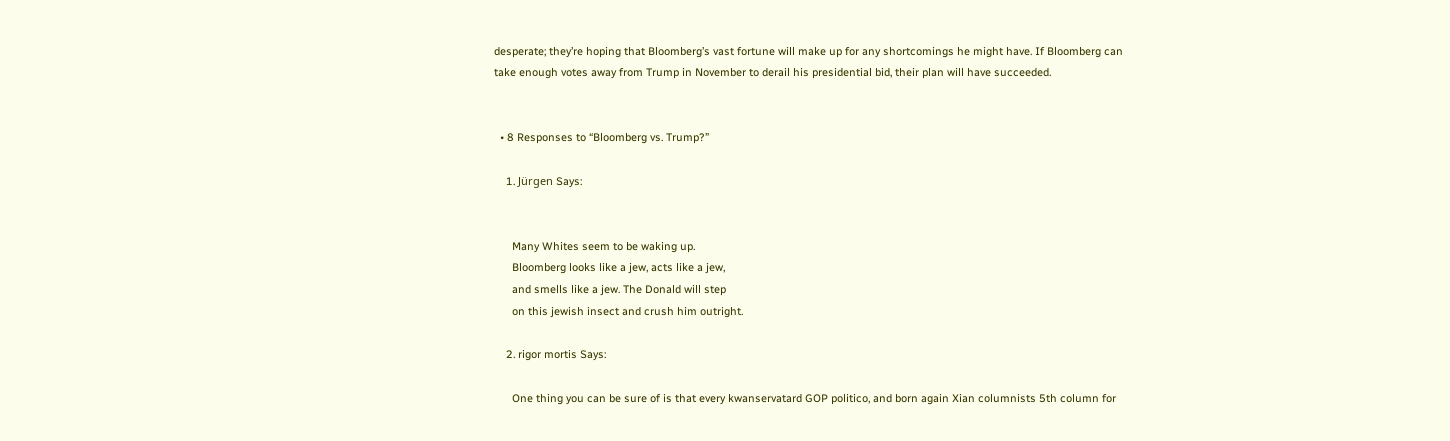desperate; they’re hoping that Bloomberg’s vast fortune will make up for any shortcomings he might have. If Bloomberg can take enough votes away from Trump in November to derail his presidential bid, their plan will have succeeded.


  • 8 Responses to “Bloomberg vs. Trump?”

    1. Jürgen Says:


      Many Whites seem to be waking up.
      Bloomberg looks like a jew, acts like a jew,
      and smells like a jew. The Donald will step
      on this jewish insect and crush him outright.

    2. rigor mortis Says:

      One thing you can be sure of is that every kwanservatard GOP politico, and born again Xian columnists 5th column for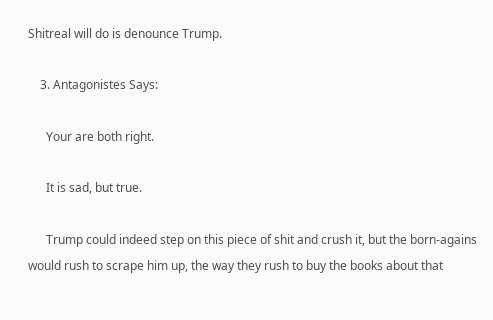Shitreal will do is denounce Trump.

    3. Antagonistes Says:

      Your are both right.

      It is sad, but true.

      Trump could indeed step on this piece of shit and crush it, but the born-agains would rush to scrape him up, the way they rush to buy the books about that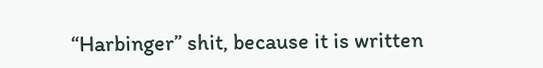“Harbinger” shit, because it is written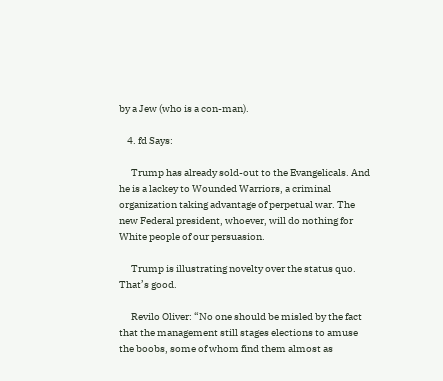by a Jew (who is a con-man).

    4. fd Says:

      Trump has already sold-out to the Evangelicals. And he is a lackey to Wounded Warriors, a criminal organization taking advantage of perpetual war. The new Federal president, whoever, will do nothing for White people of our persuasion.

      Trump is illustrating novelty over the status quo. That’s good.

      Revilo Oliver: “No one should be misled by the fact that the management still stages elections to amuse the boobs, some of whom find them almost as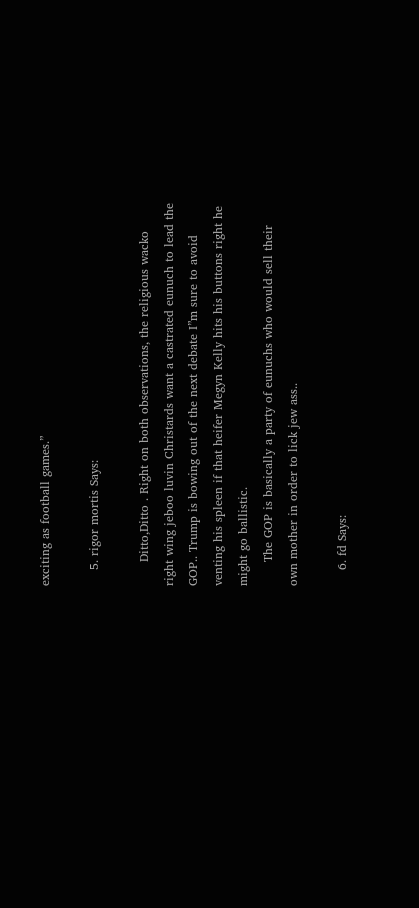exciting as football games.”

    5. rigor mortis Says:

      Ditto,Ditto . Right on both observations, the religious wacko right wing jeboo luvin Christards want a castrated eunuch to lead the GOP.. Trump is bowing out of the next debate I”m sure to avoid venting his spleen if that heifer Megyn Kelly hits his buttons right he might go ballistic.
      The GOP is basically a party of eunuchs who would sell their own mother in order to lick jew ass..

    6. fd Says: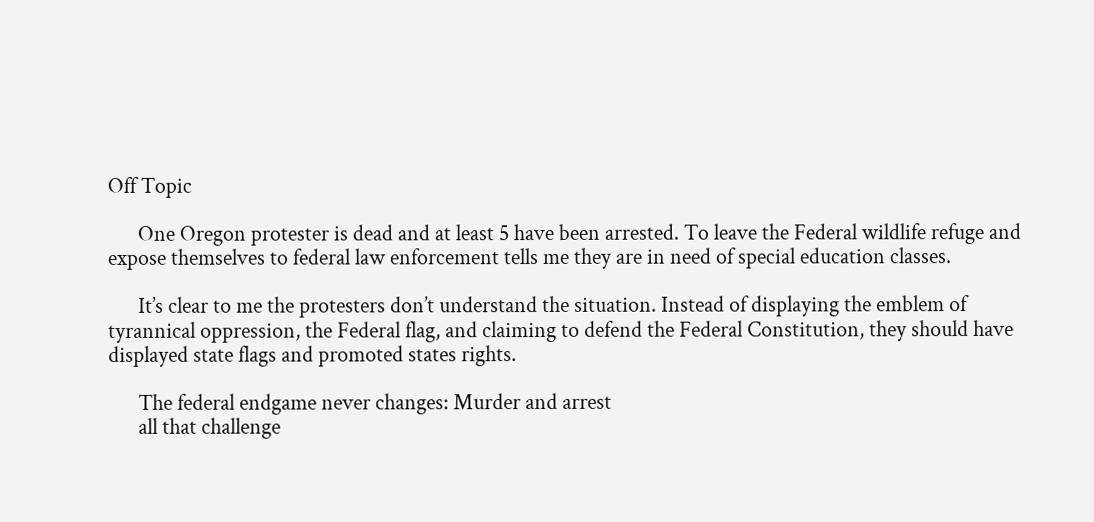Off Topic

      One Oregon protester is dead and at least 5 have been arrested. To leave the Federal wildlife refuge and expose themselves to federal law enforcement tells me they are in need of special education classes.

      It’s clear to me the protesters don’t understand the situation. Instead of displaying the emblem of tyrannical oppression, the Federal flag, and claiming to defend the Federal Constitution, they should have displayed state flags and promoted states rights.

      The federal endgame never changes: Murder and arrest
      all that challenge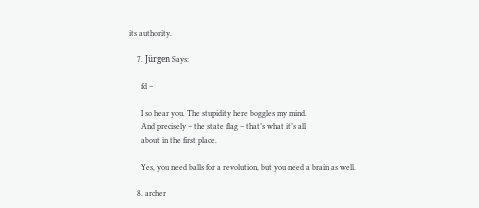its authority.

    7. Jürgen Says:

      fd –

      I so hear you. The stupidity here boggles my mind.
      And precisely – the state flag – that’s what it’s all
      about in the first place.

      Yes, you need balls for a revolution, but you need a brain as well.

    8. archer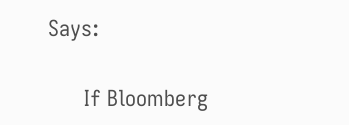Says:

      If Bloomberg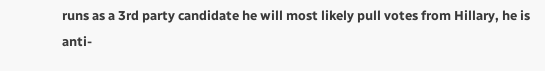runs as a 3rd party candidate he will most likely pull votes from Hillary, he is anti-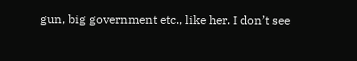gun, big government etc., like her. I don’t see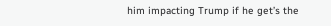him impacting Trump if he get’s the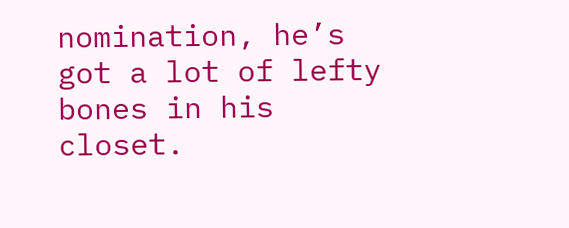nomination, he’s got a lot of lefty bones in his closet.